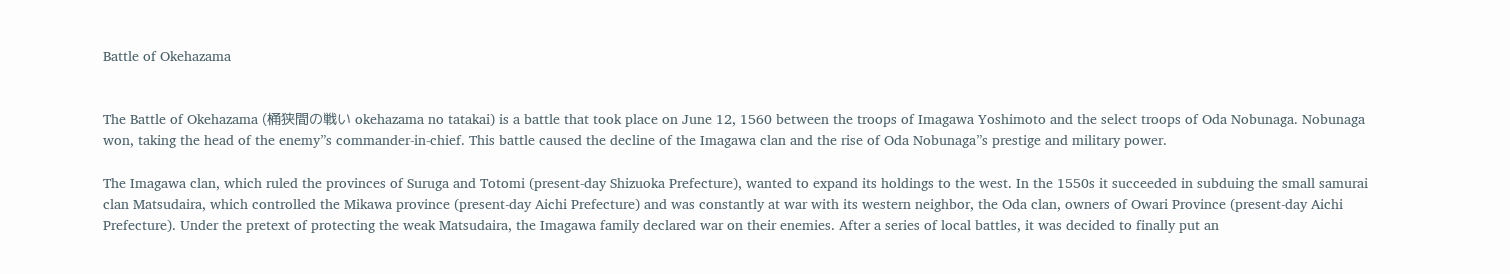Battle of Okehazama


The Battle of Okehazama (桶狭間の戦い okehazama no tatakai) is a battle that took place on June 12, 1560 between the troops of Imagawa Yoshimoto and the select troops of Oda Nobunaga. Nobunaga won, taking the head of the enemy”s commander-in-chief. This battle caused the decline of the Imagawa clan and the rise of Oda Nobunaga”s prestige and military power.

The Imagawa clan, which ruled the provinces of Suruga and Totomi (present-day Shizuoka Prefecture), wanted to expand its holdings to the west. In the 1550s it succeeded in subduing the small samurai clan Matsudaira, which controlled the Mikawa province (present-day Aichi Prefecture) and was constantly at war with its western neighbor, the Oda clan, owners of Owari Province (present-day Aichi Prefecture). Under the pretext of protecting the weak Matsudaira, the Imagawa family declared war on their enemies. After a series of local battles, it was decided to finally put an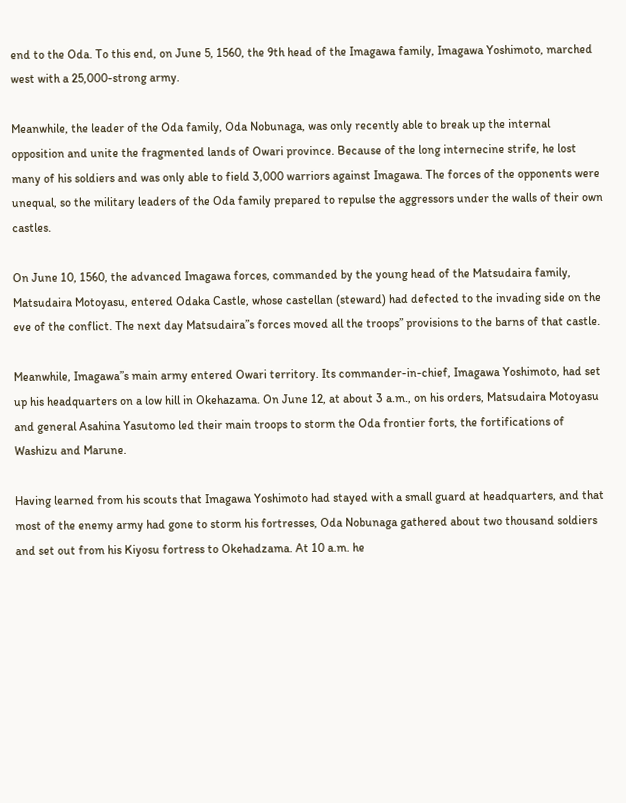end to the Oda. To this end, on June 5, 1560, the 9th head of the Imagawa family, Imagawa Yoshimoto, marched west with a 25,000-strong army.

Meanwhile, the leader of the Oda family, Oda Nobunaga, was only recently able to break up the internal opposition and unite the fragmented lands of Owari province. Because of the long internecine strife, he lost many of his soldiers and was only able to field 3,000 warriors against Imagawa. The forces of the opponents were unequal, so the military leaders of the Oda family prepared to repulse the aggressors under the walls of their own castles.

On June 10, 1560, the advanced Imagawa forces, commanded by the young head of the Matsudaira family, Matsudaira Motoyasu, entered Odaka Castle, whose castellan (steward) had defected to the invading side on the eve of the conflict. The next day Matsudaira”s forces moved all the troops” provisions to the barns of that castle.

Meanwhile, Imagawa”s main army entered Owari territory. Its commander-in-chief, Imagawa Yoshimoto, had set up his headquarters on a low hill in Okehazama. On June 12, at about 3 a.m., on his orders, Matsudaira Motoyasu and general Asahina Yasutomo led their main troops to storm the Oda frontier forts, the fortifications of Washizu and Marune.

Having learned from his scouts that Imagawa Yoshimoto had stayed with a small guard at headquarters, and that most of the enemy army had gone to storm his fortresses, Oda Nobunaga gathered about two thousand soldiers and set out from his Kiyosu fortress to Okehadzama. At 10 a.m. he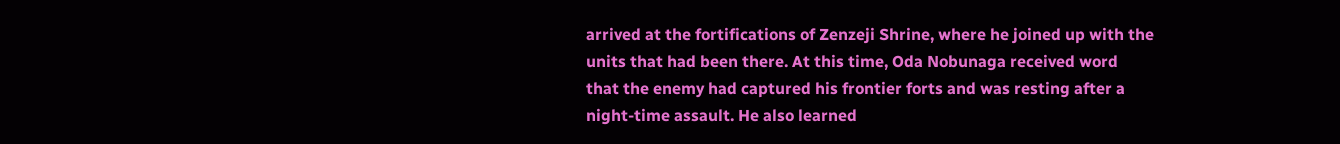arrived at the fortifications of Zenzeji Shrine, where he joined up with the units that had been there. At this time, Oda Nobunaga received word that the enemy had captured his frontier forts and was resting after a night-time assault. He also learned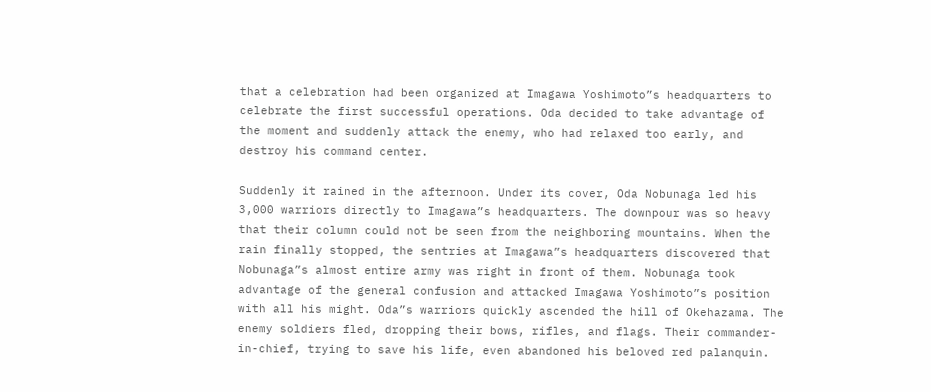that a celebration had been organized at Imagawa Yoshimoto”s headquarters to celebrate the first successful operations. Oda decided to take advantage of the moment and suddenly attack the enemy, who had relaxed too early, and destroy his command center.

Suddenly it rained in the afternoon. Under its cover, Oda Nobunaga led his 3,000 warriors directly to Imagawa”s headquarters. The downpour was so heavy that their column could not be seen from the neighboring mountains. When the rain finally stopped, the sentries at Imagawa”s headquarters discovered that Nobunaga”s almost entire army was right in front of them. Nobunaga took advantage of the general confusion and attacked Imagawa Yoshimoto”s position with all his might. Oda”s warriors quickly ascended the hill of Okehazama. The enemy soldiers fled, dropping their bows, rifles, and flags. Their commander-in-chief, trying to save his life, even abandoned his beloved red palanquin.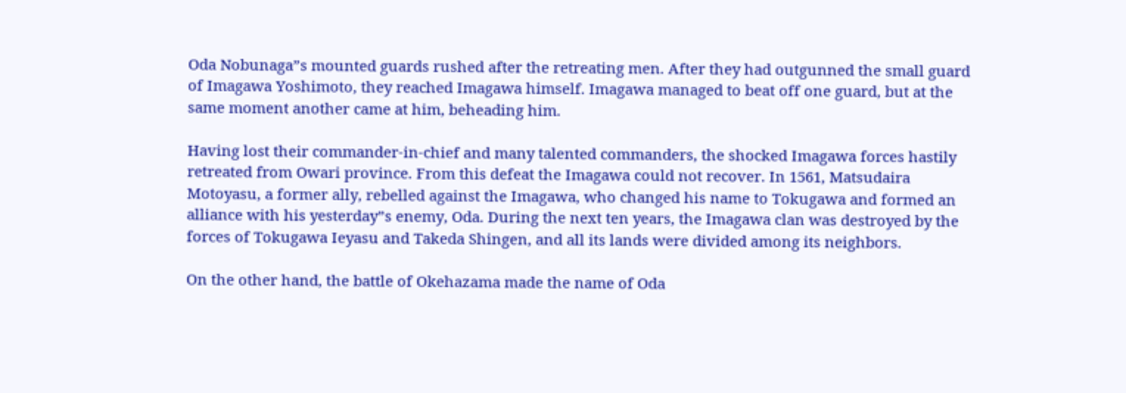Oda Nobunaga”s mounted guards rushed after the retreating men. After they had outgunned the small guard of Imagawa Yoshimoto, they reached Imagawa himself. Imagawa managed to beat off one guard, but at the same moment another came at him, beheading him.

Having lost their commander-in-chief and many talented commanders, the shocked Imagawa forces hastily retreated from Owari province. From this defeat the Imagawa could not recover. In 1561, Matsudaira Motoyasu, a former ally, rebelled against the Imagawa, who changed his name to Tokugawa and formed an alliance with his yesterday”s enemy, Oda. During the next ten years, the Imagawa clan was destroyed by the forces of Tokugawa Ieyasu and Takeda Shingen, and all its lands were divided among its neighbors.

On the other hand, the battle of Okehazama made the name of Oda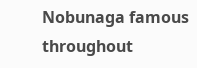Nobunaga famous throughout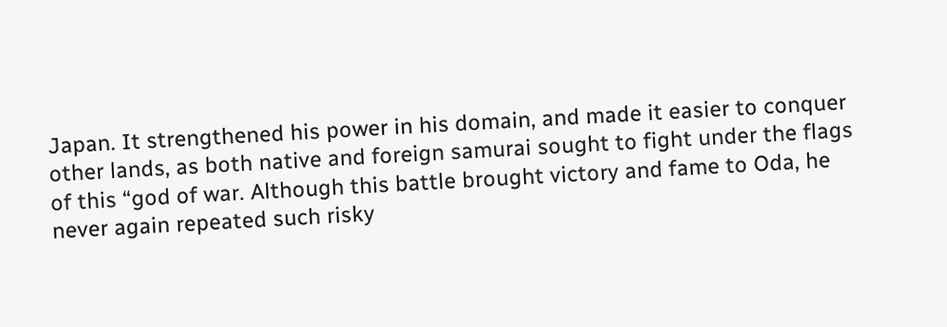Japan. It strengthened his power in his domain, and made it easier to conquer other lands, as both native and foreign samurai sought to fight under the flags of this “god of war. Although this battle brought victory and fame to Oda, he never again repeated such risky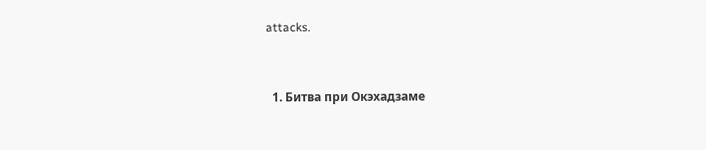attacks.


  1. Битва при Окэхадзаме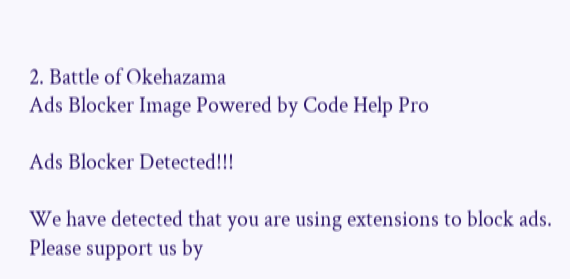2. Battle of Okehazama
Ads Blocker Image Powered by Code Help Pro

Ads Blocker Detected!!!

We have detected that you are using extensions to block ads. Please support us by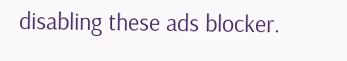disabling these ads blocker.